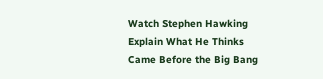Watch Stephen Hawking Explain What He Thinks Came Before the Big Bang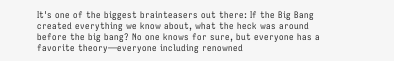It's one of the biggest brainteasers out there: If the Big Bang created everything we know about, what the heck was around before the big bang? No one knows for sure, but everyone has a favorite theory—everyone including renowned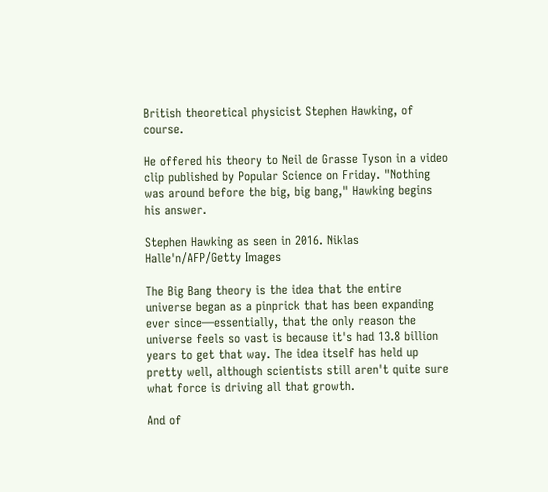British theoretical physicist Stephen Hawking, of course.

He offered his theory to Neil de Grasse Tyson in a video clip published by Popular Science on Friday. "Nothing was around before the big, big bang," Hawking begins his answer.

Stephen Hawking as seen in 2016. Niklas Halle'n/AFP/Getty Images

The Big Bang theory is the idea that the entire universe began as a pinprick that has been expanding ever since—essentially, that the only reason the universe feels so vast is because it's had 13.8 billion years to get that way. The idea itself has held up pretty well, although scientists still aren't quite sure what force is driving all that growth.

And of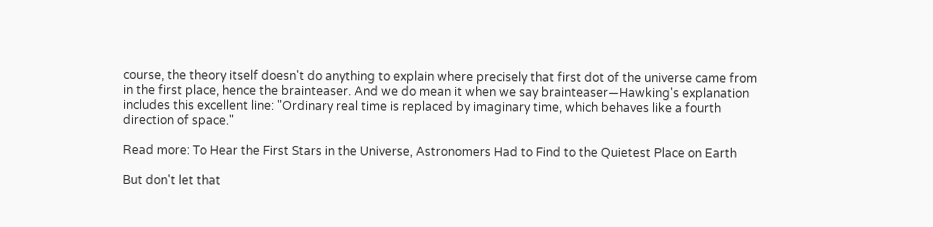course, the theory itself doesn't do anything to explain where precisely that first dot of the universe came from in the first place, hence the brainteaser. And we do mean it when we say brainteaser—Hawking's explanation includes this excellent line: "Ordinary real time is replaced by imaginary time, which behaves like a fourth direction of space."

Read more: To Hear the First Stars in the Universe, Astronomers Had to Find to the Quietest Place on Earth

But don't let that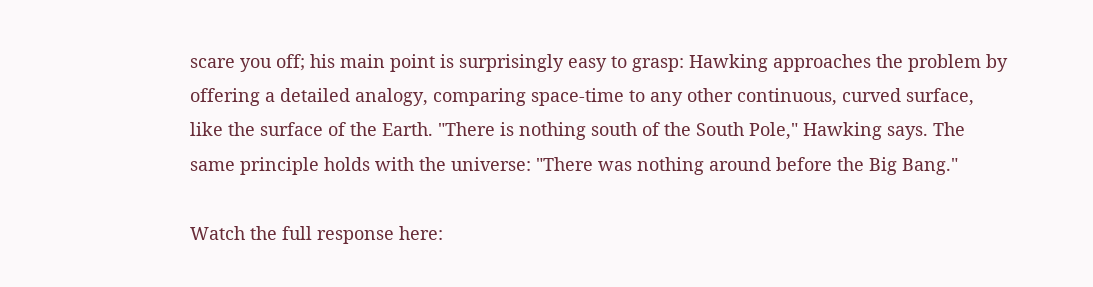scare you off; his main point is surprisingly easy to grasp: Hawking approaches the problem by offering a detailed analogy, comparing space-time to any other continuous, curved surface, like the surface of the Earth. "There is nothing south of the South Pole," Hawking says. The same principle holds with the universe: "There was nothing around before the Big Bang."

Watch the full response here: